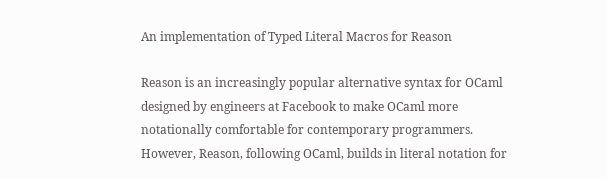An implementation of Typed Literal Macros for Reason

Reason is an increasingly popular alternative syntax for OCaml designed by engineers at Facebook to make OCaml more notationally comfortable for contemporary programmers. However, Reason, following OCaml, builds in literal notation for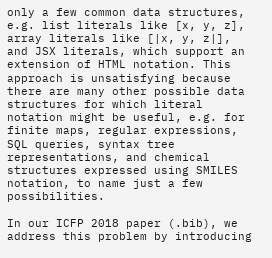only a few common data structures, e.g. list literals like [x, y, z], array literals like [|x, y, z|], and JSX literals, which support an extension of HTML notation. This approach is unsatisfying because there are many other possible data structures for which literal notation might be useful, e.g. for finite maps, regular expressions, SQL queries, syntax tree representations, and chemical structures expressed using SMILES notation, to name just a few possibilities.

In our ICFP 2018 paper (.bib), we address this problem by introducing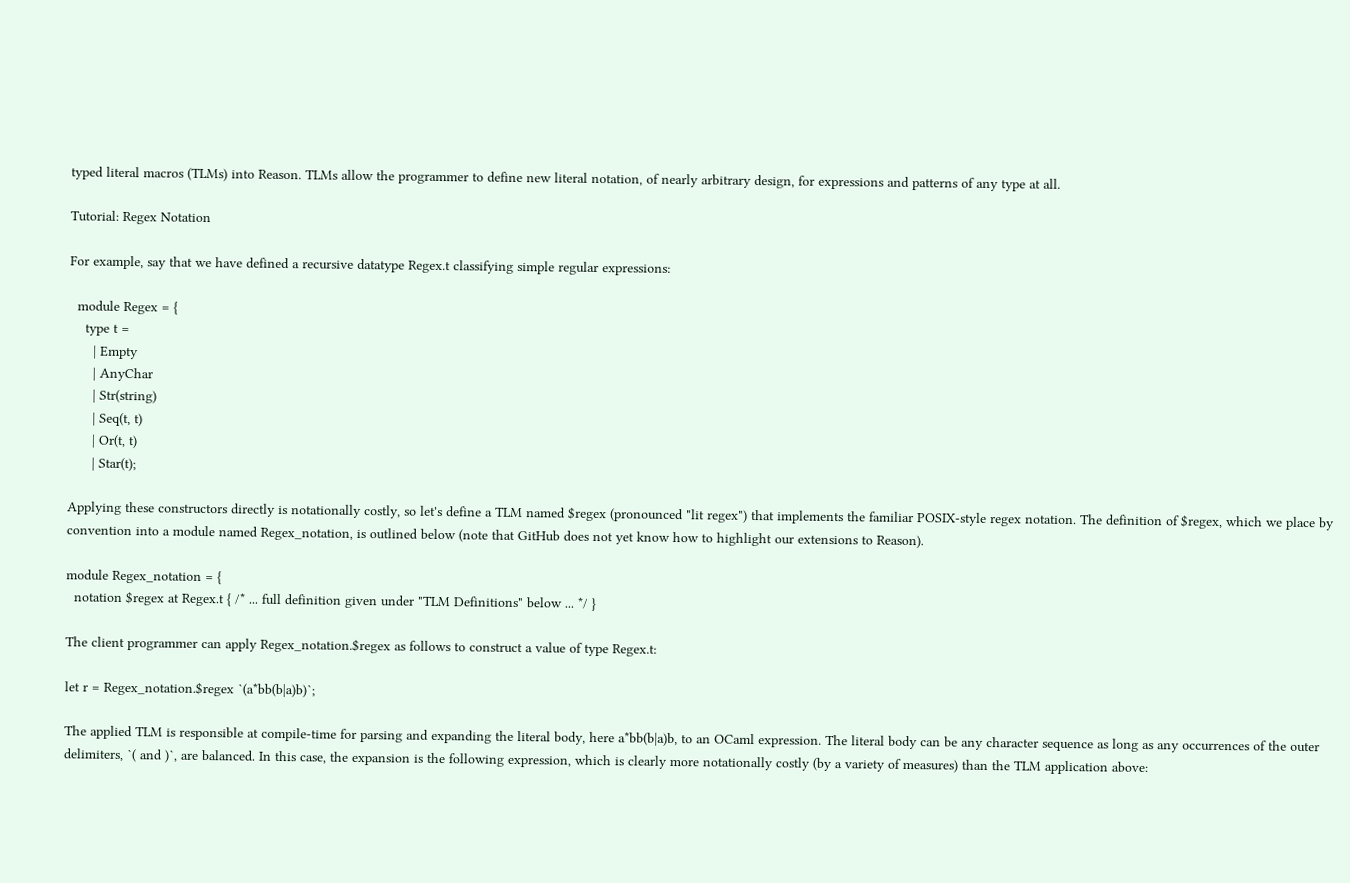typed literal macros (TLMs) into Reason. TLMs allow the programmer to define new literal notation, of nearly arbitrary design, for expressions and patterns of any type at all.

Tutorial: Regex Notation

For example, say that we have defined a recursive datatype Regex.t classifying simple regular expressions:

  module Regex = {
    type t =
      | Empty
      | AnyChar
      | Str(string)
      | Seq(t, t)
      | Or(t, t)
      | Star(t);

Applying these constructors directly is notationally costly, so let's define a TLM named $regex (pronounced "lit regex") that implements the familiar POSIX-style regex notation. The definition of $regex, which we place by convention into a module named Regex_notation, is outlined below (note that GitHub does not yet know how to highlight our extensions to Reason).

module Regex_notation = {
  notation $regex at Regex.t { /* ... full definition given under "TLM Definitions" below ... */ }

The client programmer can apply Regex_notation.$regex as follows to construct a value of type Regex.t:

let r = Regex_notation.$regex `(a*bb(b|a)b)`;

The applied TLM is responsible at compile-time for parsing and expanding the literal body, here a*bb(b|a)b, to an OCaml expression. The literal body can be any character sequence as long as any occurrences of the outer delimiters, `( and )`, are balanced. In this case, the expansion is the following expression, which is clearly more notationally costly (by a variety of measures) than the TLM application above: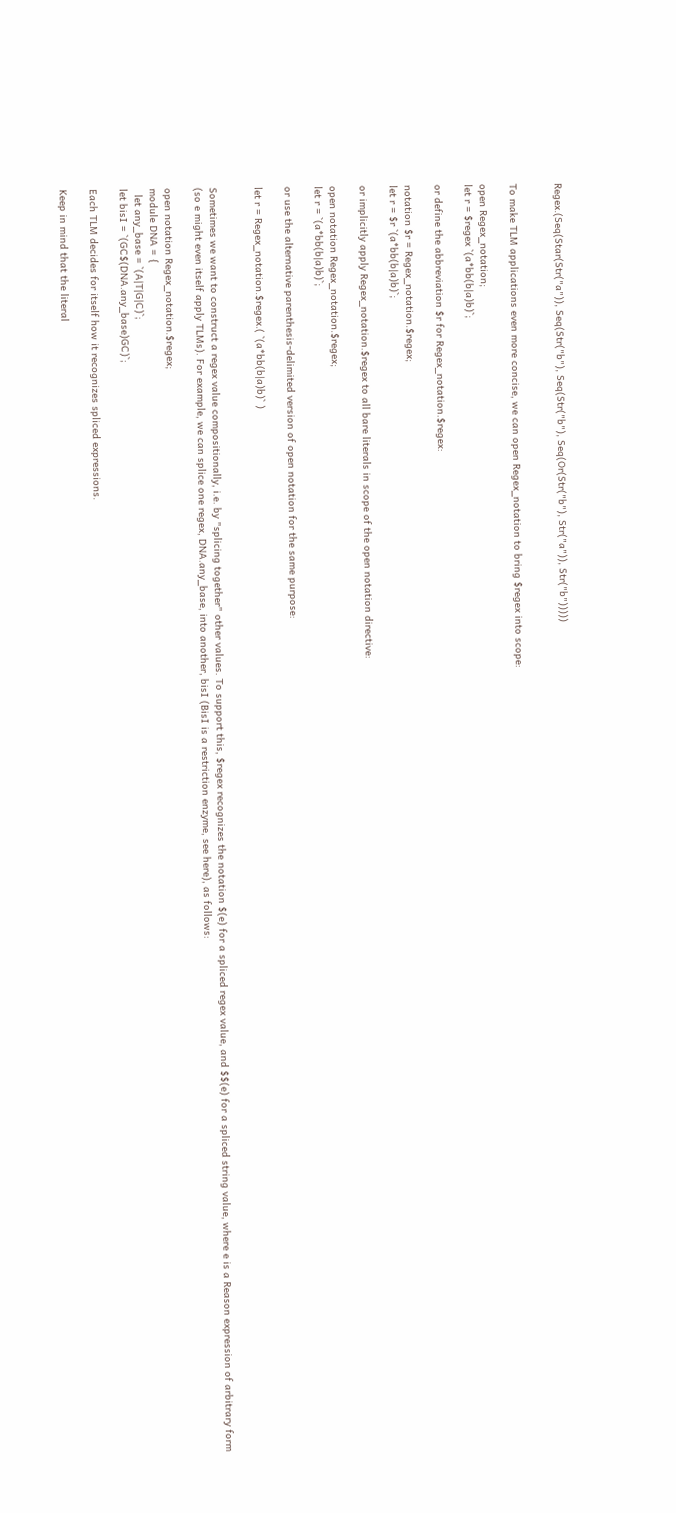Regex.(Seq(Star(Str("a")), Seq(Str("b"), Seq(Str("b"), Seq(Or(Str("b"), Str("a")), Str("b")))))


To make TLM applications even more concise, we can open Regex_notation to bring $regex into scope:

open Regex_notation;
let r = $regex `(a*bb(b|a)b)`;

or define the abbreviation $r for Regex_notation.$regex:

notation $r = Regex_notation.$regex;
let r = $r `(a*bb(b|a)b)`;

or implicitly apply Regex_notation.$regex to all bare literals in scope of the open notation directive:

open notation Regex_notation.$regex;
let r = `(a*bb(b|a)b)`;

or use the alternative parenthesis-delimited version of open notation for the same purpose:

let r = Regex_notation.$regex.( `(a*bb(b|a)b)` )


Sometimes we want to construct a regex value compositionally, i.e. by "splicing together" other values. To support this, $regex recognizes the notation $(e) for a spliced regex value, and $$(e) for a spliced string value, where e is a Reason expression of arbitrary form (so e might even itself apply TLMs). For example, we can splice one regex, DNA.any_base, into another, bisI (BisI is a restriction enzyme, see here), as follows:

open notation Regex_notation.$regex;
module DNA = {
  let any_base = `(A|T|G|C)`;
let bisI = `(GC$(DNA.any_base)GC)`;

Each TLM decides for itself how it recognizes spliced expressions.

Keep in mind that the literal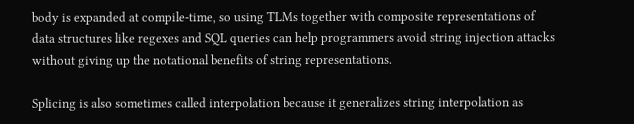body is expanded at compile-time, so using TLMs together with composite representations of data structures like regexes and SQL queries can help programmers avoid string injection attacks without giving up the notational benefits of string representations.

Splicing is also sometimes called interpolation because it generalizes string interpolation as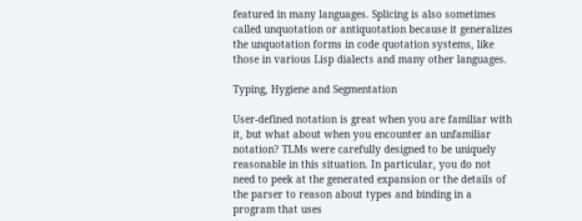featured in many languages. Splicing is also sometimes called unquotation or antiquotation because it generalizes the unquotation forms in code quotation systems, like those in various Lisp dialects and many other languages.

Typing, Hygiene and Segmentation

User-defined notation is great when you are familiar with it, but what about when you encounter an unfamiliar notation? TLMs were carefully designed to be uniquely reasonable in this situation. In particular, you do not need to peek at the generated expansion or the details of the parser to reason about types and binding in a program that uses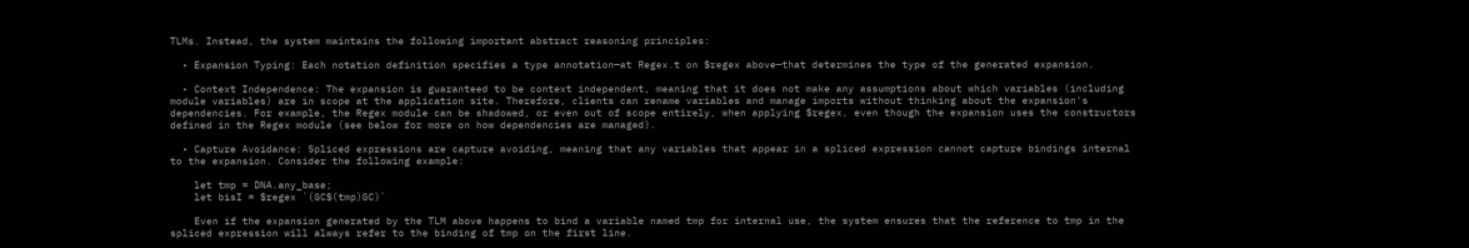TLMs. Instead, the system maintains the following important abstract reasoning principles:

  • Expansion Typing: Each notation definition specifies a type annotation—at Regex.t on $regex above—that determines the type of the generated expansion.

  • Context Independence: The expansion is guaranteed to be context independent, meaning that it does not make any assumptions about which variables (including module variables) are in scope at the application site. Therefore, clients can rename variables and manage imports without thinking about the expansion's dependencies. For example, the Regex module can be shadowed, or even out of scope entirely, when applying $regex, even though the expansion uses the constructors defined in the Regex module (see below for more on how dependencies are managed).

  • Capture Avoidance: Spliced expressions are capture avoiding, meaning that any variables that appear in a spliced expression cannot capture bindings internal to the expansion. Consider the following example:

    let tmp = DNA.any_base;
    let bisI = $regex `(GC$(tmp)GC)`

    Even if the expansion generated by the TLM above happens to bind a variable named tmp for internal use, the system ensures that the reference to tmp in the spliced expression will always refer to the binding of tmp on the first line.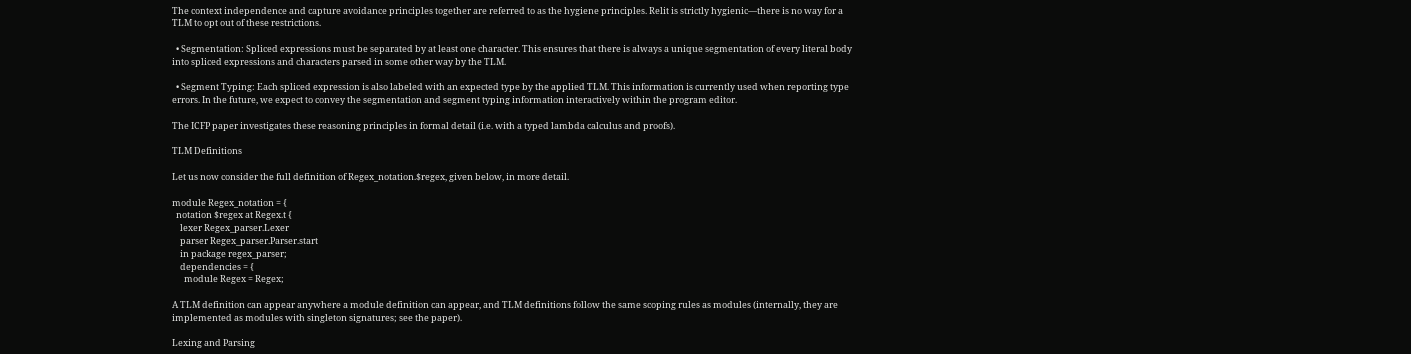The context independence and capture avoidance principles together are referred to as the hygiene principles. Relit is strictly hygienic—there is no way for a TLM to opt out of these restrictions.

  • Segmentation: Spliced expressions must be separated by at least one character. This ensures that there is always a unique segmentation of every literal body into spliced expressions and characters parsed in some other way by the TLM.

  • Segment Typing: Each spliced expression is also labeled with an expected type by the applied TLM. This information is currently used when reporting type errors. In the future, we expect to convey the segmentation and segment typing information interactively within the program editor.

The ICFP paper investigates these reasoning principles in formal detail (i.e. with a typed lambda calculus and proofs).

TLM Definitions

Let us now consider the full definition of Regex_notation.$regex, given below, in more detail.

module Regex_notation = {
  notation $regex at Regex.t {
    lexer Regex_parser.Lexer
    parser Regex_parser.Parser.start
    in package regex_parser;
    dependencies = {
      module Regex = Regex;

A TLM definition can appear anywhere a module definition can appear, and TLM definitions follow the same scoping rules as modules (internally, they are implemented as modules with singleton signatures; see the paper).

Lexing and Parsing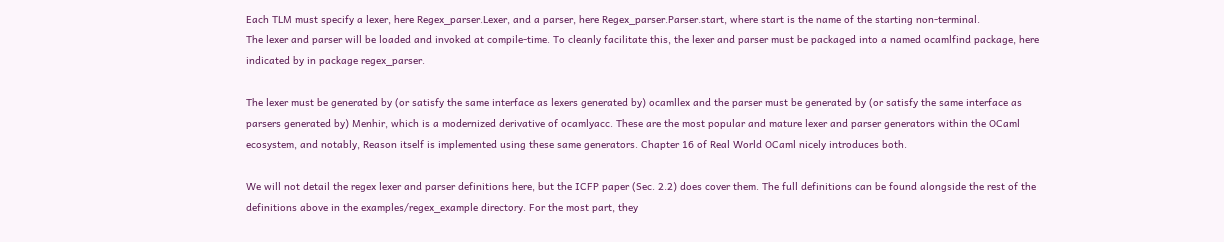Each TLM must specify a lexer, here Regex_parser.Lexer, and a parser, here Regex_parser.Parser.start, where start is the name of the starting non-terminal.
The lexer and parser will be loaded and invoked at compile-time. To cleanly facilitate this, the lexer and parser must be packaged into a named ocamlfind package, here indicated by in package regex_parser.

The lexer must be generated by (or satisfy the same interface as lexers generated by) ocamllex and the parser must be generated by (or satisfy the same interface as parsers generated by) Menhir, which is a modernized derivative of ocamlyacc. These are the most popular and mature lexer and parser generators within the OCaml ecosystem, and notably, Reason itself is implemented using these same generators. Chapter 16 of Real World OCaml nicely introduces both.

We will not detail the regex lexer and parser definitions here, but the ICFP paper (Sec. 2.2) does cover them. The full definitions can be found alongside the rest of the definitions above in the examples/regex_example directory. For the most part, they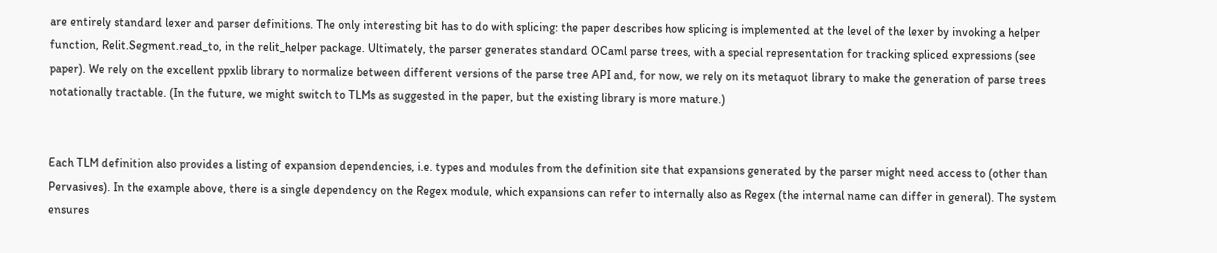are entirely standard lexer and parser definitions. The only interesting bit has to do with splicing: the paper describes how splicing is implemented at the level of the lexer by invoking a helper function, Relit.Segment.read_to, in the relit_helper package. Ultimately, the parser generates standard OCaml parse trees, with a special representation for tracking spliced expressions (see paper). We rely on the excellent ppxlib library to normalize between different versions of the parse tree API and, for now, we rely on its metaquot library to make the generation of parse trees notationally tractable. (In the future, we might switch to TLMs as suggested in the paper, but the existing library is more mature.)


Each TLM definition also provides a listing of expansion dependencies, i.e. types and modules from the definition site that expansions generated by the parser might need access to (other than Pervasives). In the example above, there is a single dependency on the Regex module, which expansions can refer to internally also as Regex (the internal name can differ in general). The system ensures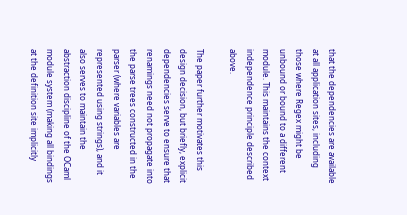that the dependencies are available at all application sites, including those where Regex might be unbound or bound to a different module. This maintains the context independence principle described above.

The paper further motivates this design decision, but briefly, explicit dependencies serve to ensure that renamings need not propagate into the parse trees constructed in the parser (where variables are represented using strings), and it also serves to maintain the abstraction discipline of the OCaml module system (making all bindings at the definition site implicitly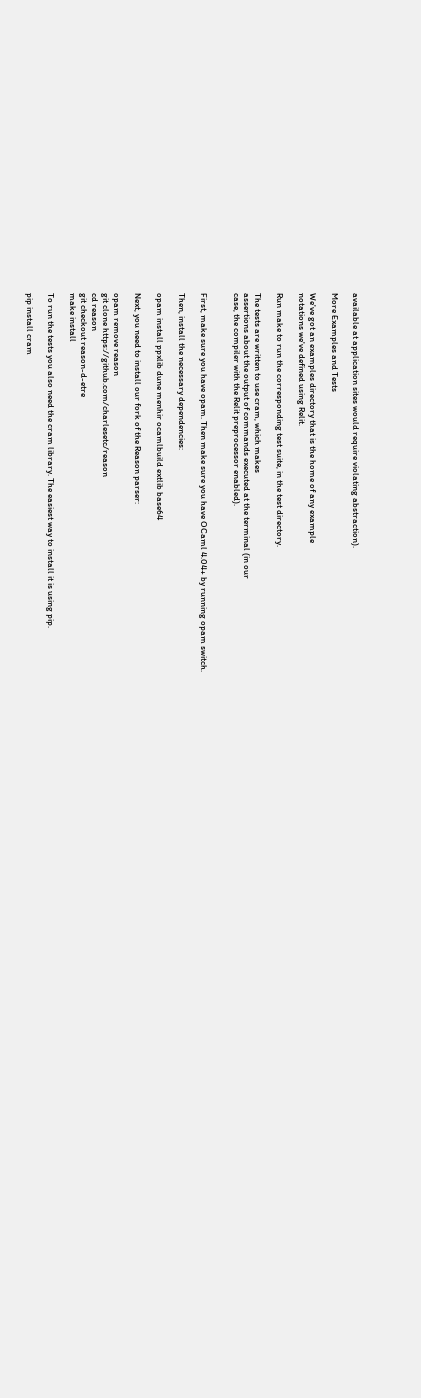available at application sites would require violating abstraction).

More Examples and Tests

We've got an examples directory that is the home of any example
notations we've defined using Relit.

Run make to run the corresponding test suite, in the test directory.

The tests are written to use cram, which makes
assertions about the output of commands executed at the terminal (in our
case, the compiler with the Relit preprocessor enabled).


First, make sure you have opam. Then make sure you have OCaml 4.04+ by running opam switch.

Then, install the necessary dependencies:

opam install ppxlib dune menhir ocamlbuild extlib base64

Next, you need to install our fork of the Reason parser:

opam remove reason
git clone https://github.com/charlesetc/reason
cd reason
git checkout reason-d-etre
make install

To run the tests you also need the cram library. The easiest way to install it is using pip.

pip install cram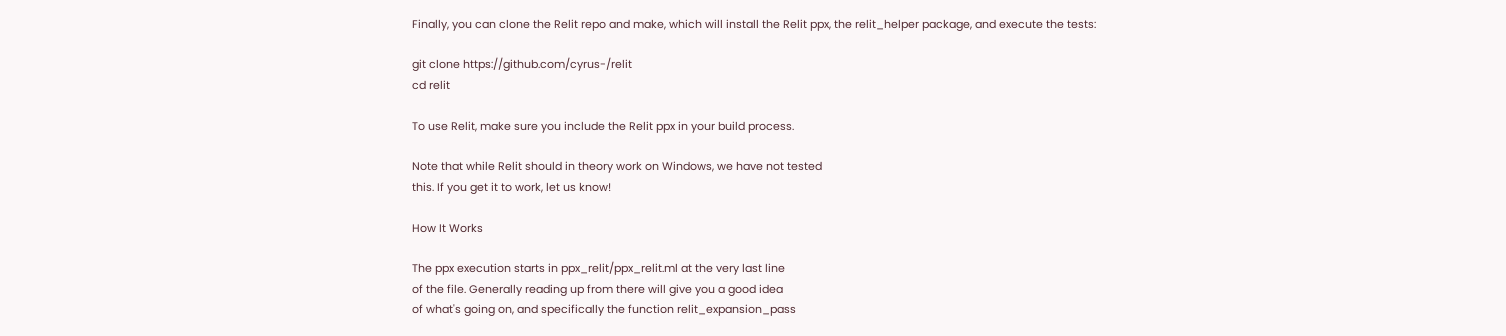Finally, you can clone the Relit repo and make, which will install the Relit ppx, the relit_helper package, and execute the tests:

git clone https://github.com/cyrus-/relit
cd relit

To use Relit, make sure you include the Relit ppx in your build process.

Note that while Relit should in theory work on Windows, we have not tested
this. If you get it to work, let us know!

How It Works

The ppx execution starts in ppx_relit/ppx_relit.ml at the very last line
of the file. Generally reading up from there will give you a good idea
of what's going on, and specifically the function relit_expansion_pass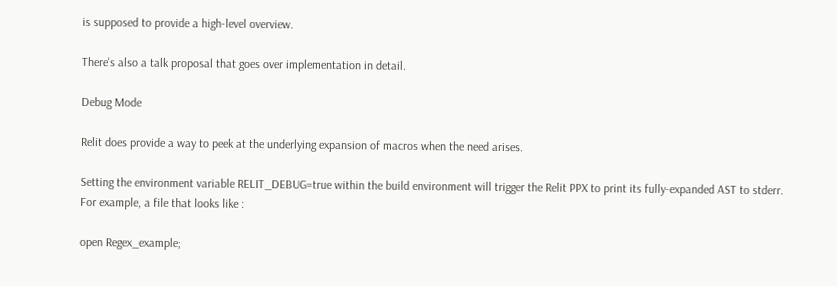is supposed to provide a high-level overview.

There's also a talk proposal that goes over implementation in detail.

Debug Mode

Relit does provide a way to peek at the underlying expansion of macros when the need arises.

Setting the environment variable RELIT_DEBUG=true within the build environment will trigger the Relit PPX to print its fully-expanded AST to stderr. For example, a file that looks like :

open Regex_example;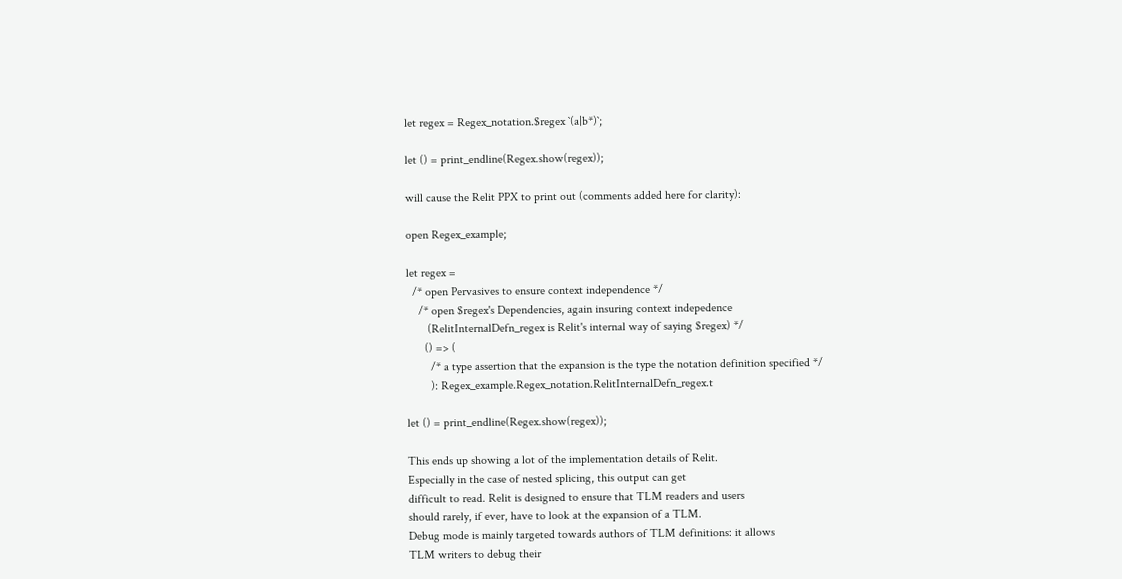let regex = Regex_notation.$regex `(a|b*)`;

let () = print_endline(Regex.show(regex));

will cause the Relit PPX to print out (comments added here for clarity):

open Regex_example;

let regex =
  /* open Pervasives to ensure context independence */
    /* open $regex's Dependencies, again insuring context indepedence
       (RelitInternalDefn_regex is Relit's internal way of saying $regex) */
      () => (
        /* a type assertion that the expansion is the type the notation definition specified */
        ): Regex_example.Regex_notation.RelitInternalDefn_regex.t

let () = print_endline(Regex.show(regex));

This ends up showing a lot of the implementation details of Relit.
Especially in the case of nested splicing, this output can get
difficult to read. Relit is designed to ensure that TLM readers and users
should rarely, if ever, have to look at the expansion of a TLM.
Debug mode is mainly targeted towards authors of TLM definitions: it allows
TLM writers to debug their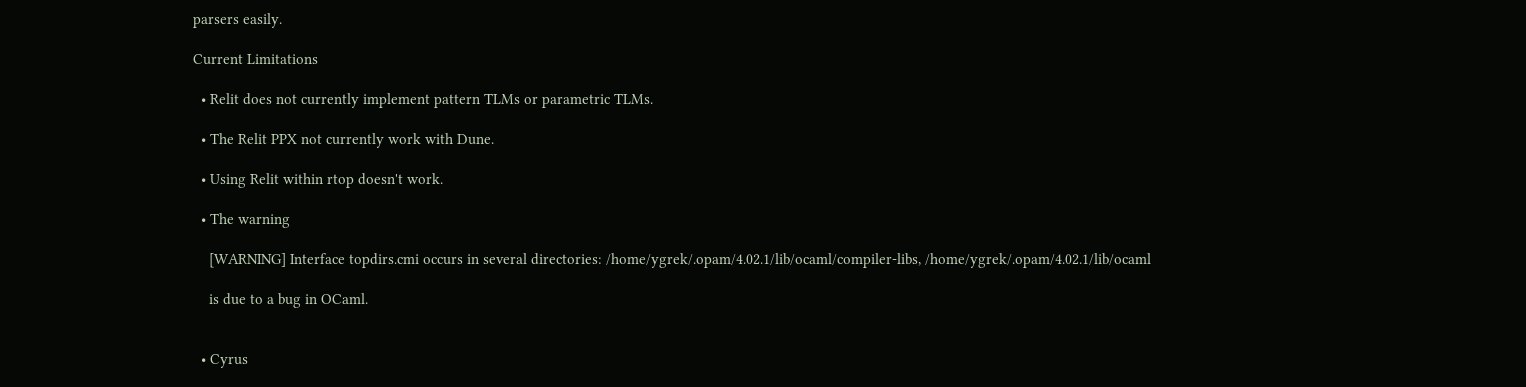parsers easily.

Current Limitations

  • Relit does not currently implement pattern TLMs or parametric TLMs.

  • The Relit PPX not currently work with Dune.

  • Using Relit within rtop doesn't work.

  • The warning

    [WARNING] Interface topdirs.cmi occurs in several directories: /home/ygrek/.opam/4.02.1/lib/ocaml/compiler-libs, /home/ygrek/.opam/4.02.1/lib/ocaml

    is due to a bug in OCaml.


  • Cyrus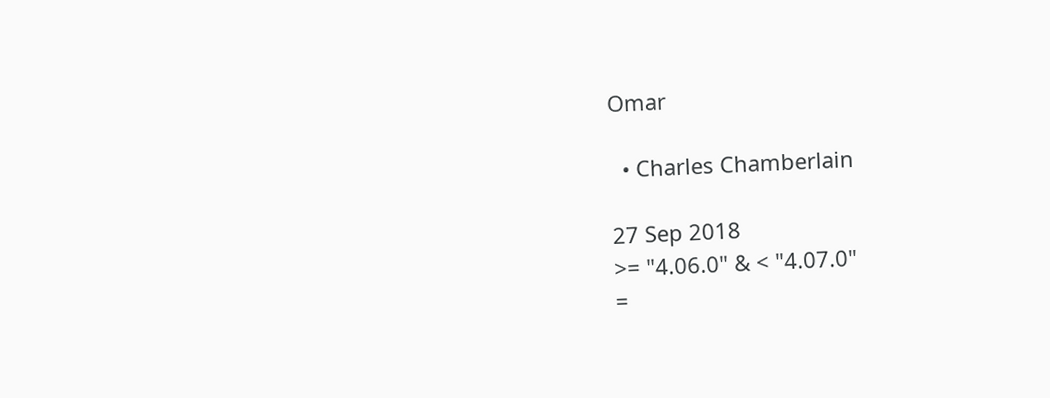Omar

  • Charles Chamberlain

27 Sep 2018
>= "4.06.0" & < "4.07.0"
=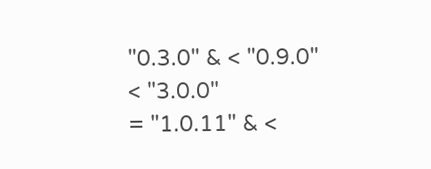"0.3.0" & < "0.9.0"
< "3.0.0"
= "1.0.11" & <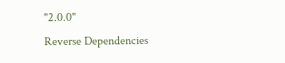"2.0.0"
Reverse Dependencies